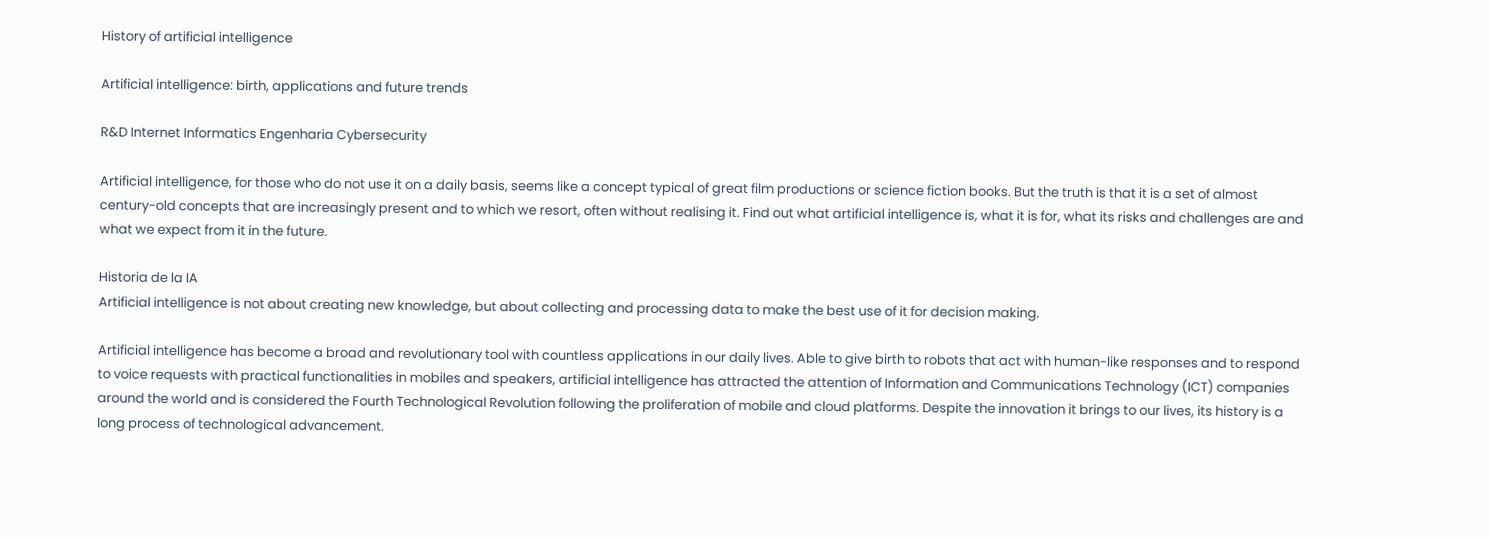History of artificial intelligence

Artificial intelligence: birth, applications and future trends

R&D Internet Informatics Engenharia Cybersecurity

Artificial intelligence, for those who do not use it on a daily basis, seems like a concept typical of great film productions or science fiction books. But the truth is that it is a set of almost century-old concepts that are increasingly present and to which we resort, often without realising it. Find out what artificial intelligence is, what it is for, what its risks and challenges are and what we expect from it in the future.

Historia de la IA
Artificial intelligence is not about creating new knowledge, but about collecting and processing data to make the best use of it for decision making.

Artificial intelligence has become a broad and revolutionary tool with countless applications in our daily lives. Able to give birth to robots that act with human-like responses and to respond to voice requests with practical functionalities in mobiles and speakers, artificial intelligence has attracted the attention of Information and Communications Technology (ICT) companies around the world and is considered the Fourth Technological Revolution following the proliferation of mobile and cloud platforms. Despite the innovation it brings to our lives, its history is a long process of technological advancement.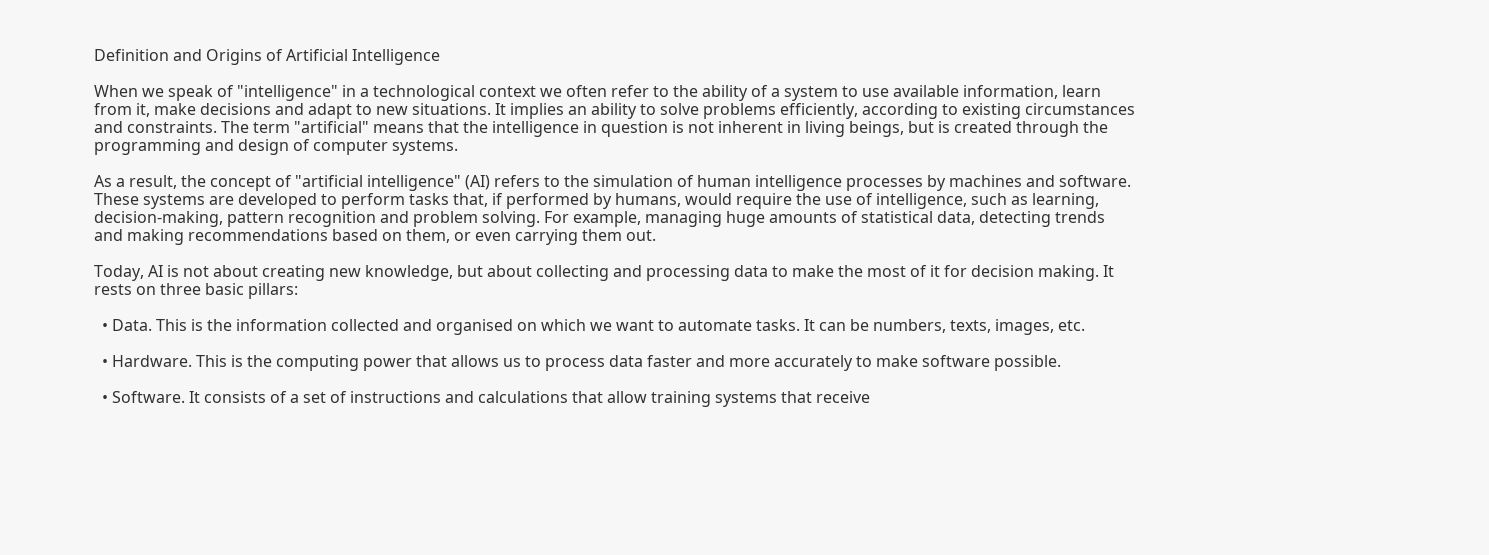Definition and Origins of Artificial Intelligence

When we speak of "intelligence" in a technological context we often refer to the ability of a system to use available information, learn from it, make decisions and adapt to new situations. It implies an ability to solve problems efficiently, according to existing circumstances and constraints. The term "artificial" means that the intelligence in question is not inherent in living beings, but is created through the programming and design of computer systems.

As a result, the concept of "artificial intelligence" (AI) refers to the simulation of human intelligence processes by machines and software. These systems are developed to perform tasks that, if performed by humans, would require the use of intelligence, such as learning, decision-making, pattern recognition and problem solving. For example, managing huge amounts of statistical data, detecting trends and making recommendations based on them, or even carrying them out.

Today, AI is not about creating new knowledge, but about collecting and processing data to make the most of it for decision making. It rests on three basic pillars:

  • Data. This is the information collected and organised on which we want to automate tasks. It can be numbers, texts, images, etc.

  • Hardware. This is the computing power that allows us to process data faster and more accurately to make software possible.

  • Software. It consists of a set of instructions and calculations that allow training systems that receive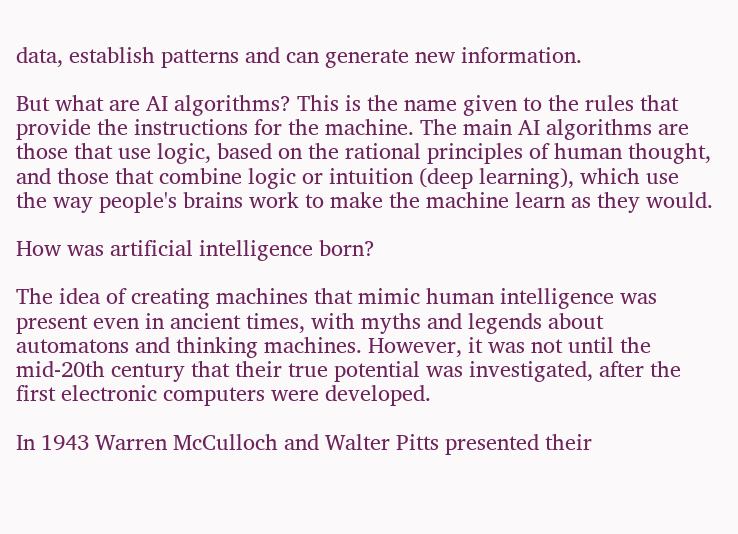data, establish patterns and can generate new information.

But what are AI algorithms? This is the name given to the rules that provide the instructions for the machine. The main AI algorithms are those that use logic, based on the rational principles of human thought, and those that combine logic or intuition (deep learning), which use the way people's brains work to make the machine learn as they would.

How was artificial intelligence born?

The idea of creating machines that mimic human intelligence was present even in ancient times, with myths and legends about automatons and thinking machines. However, it was not until the mid-20th century that their true potential was investigated, after the first electronic computers were developed.

In 1943 Warren McCulloch and Walter Pitts presented their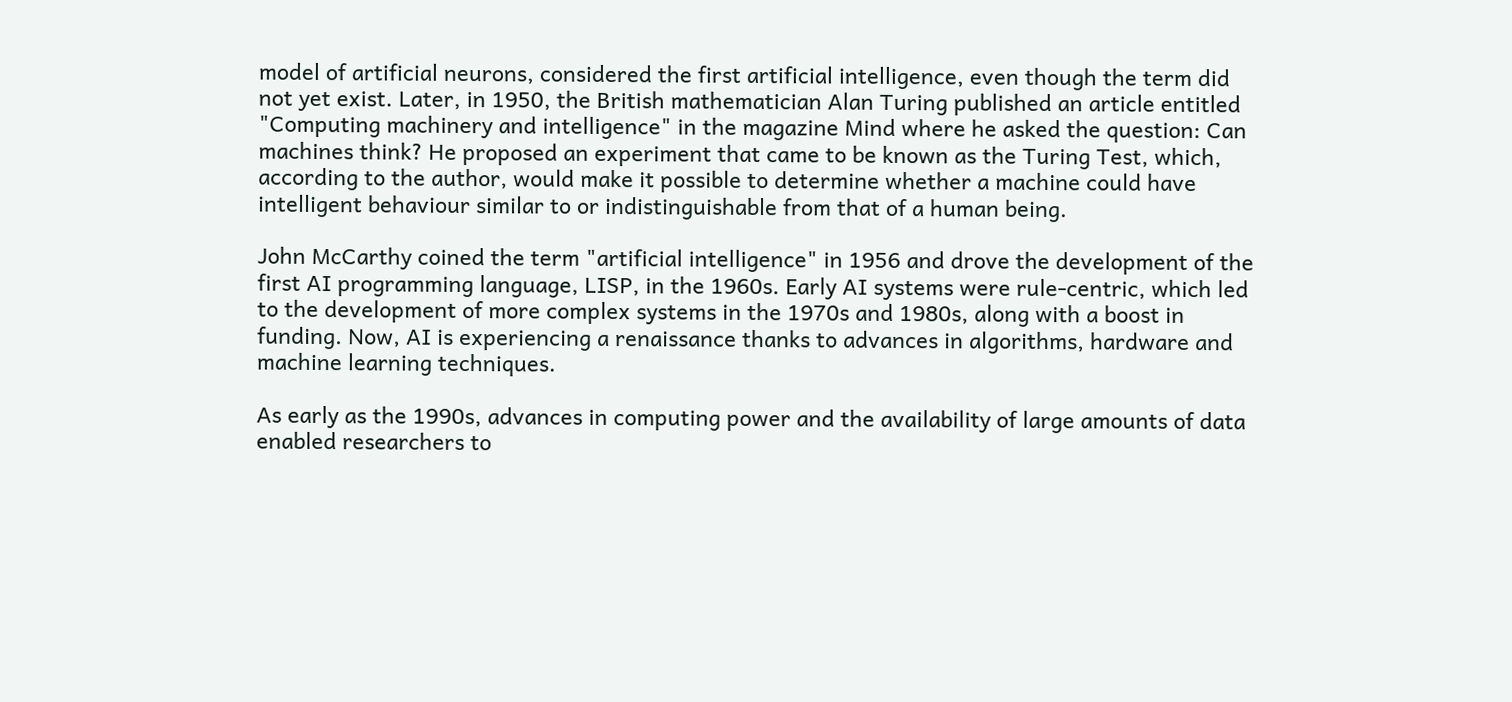model of artificial neurons, considered the first artificial intelligence, even though the term did not yet exist. Later, in 1950, the British mathematician Alan Turing published an article entitled "Computing machinery and intelligence" in the magazine Mind where he asked the question: Can machines think? He proposed an experiment that came to be known as the Turing Test, which, according to the author, would make it possible to determine whether a machine could have intelligent behaviour similar to or indistinguishable from that of a human being.

John McCarthy coined the term "artificial intelligence" in 1956 and drove the development of the first AI programming language, LISP, in the 1960s. Early AI systems were rule-centric, which led to the development of more complex systems in the 1970s and 1980s, along with a boost in funding. Now, AI is experiencing a renaissance thanks to advances in algorithms, hardware and machine learning techniques.

As early as the 1990s, advances in computing power and the availability of large amounts of data enabled researchers to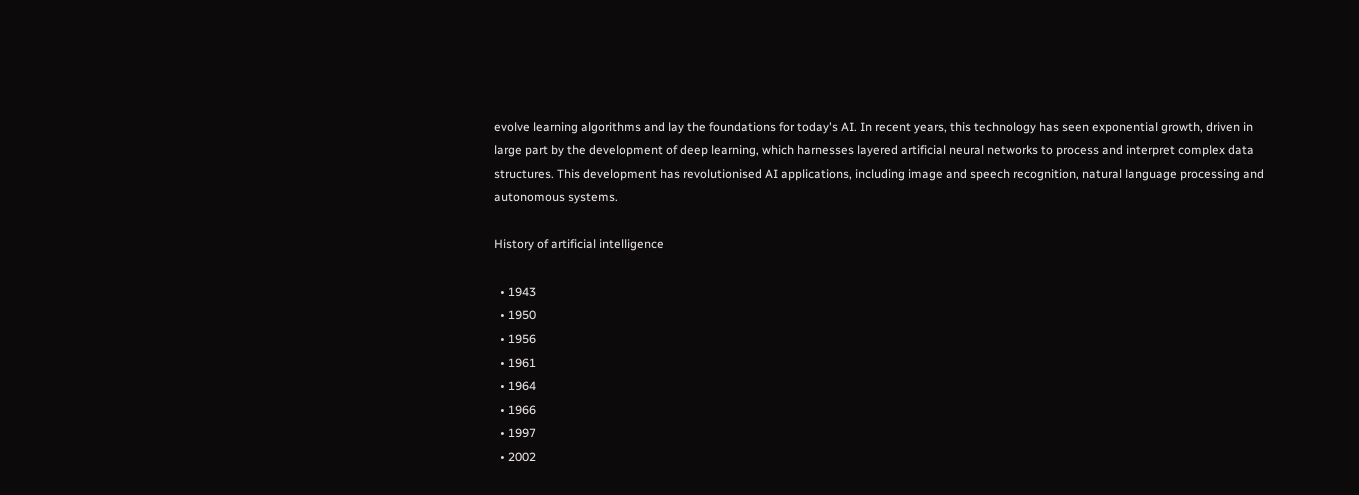evolve learning algorithms and lay the foundations for today's AI. In recent years, this technology has seen exponential growth, driven in large part by the development of deep learning, which harnesses layered artificial neural networks to process and interpret complex data structures. This development has revolutionised AI applications, including image and speech recognition, natural language processing and autonomous systems.

History of artificial intelligence

  • 1943
  • 1950
  • 1956
  • 1961
  • 1964
  • 1966
  • 1997
  • 2002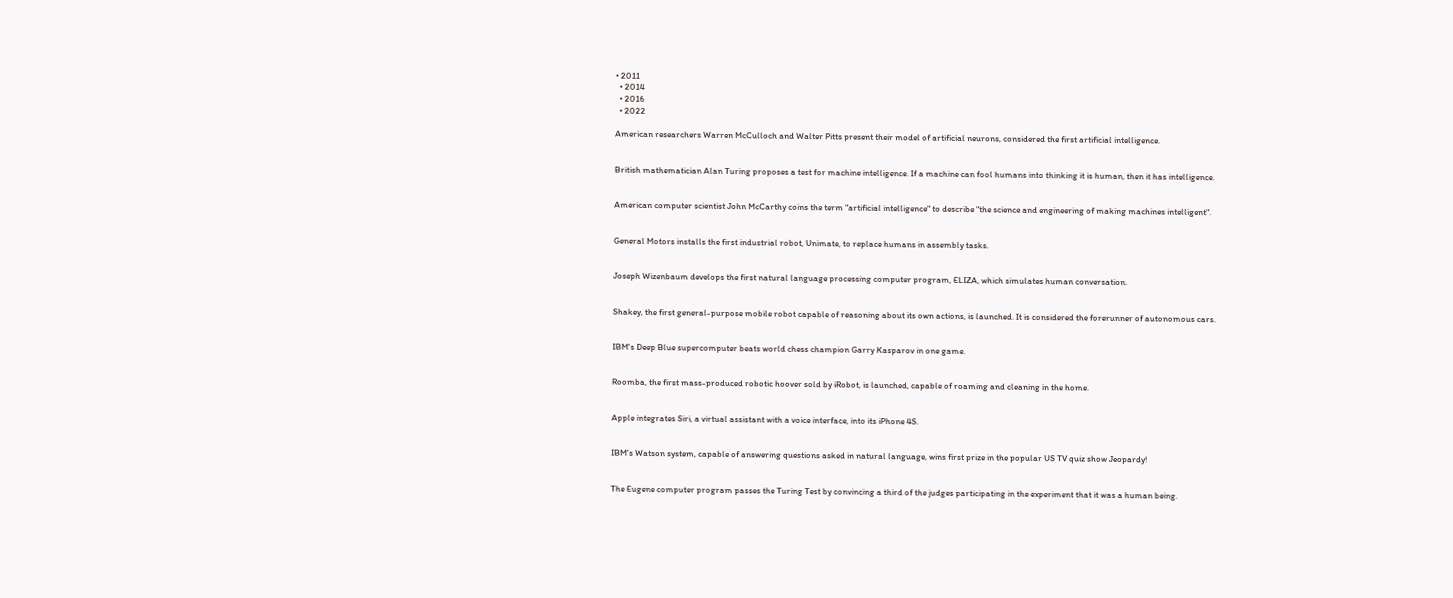• 2011
  • 2014
  • 2016
  • 2022

American researchers Warren McCulloch and Walter Pitts present their model of artificial neurons, considered the first artificial intelligence.


British mathematician Alan Turing proposes a test for machine intelligence. If a machine can fool humans into thinking it is human, then it has intelligence.


American computer scientist John McCarthy coins the term "artificial intelligence" to describe "the science and engineering of making machines intelligent".


General Motors installs the first industrial robot, Unimate, to replace humans in assembly tasks.


Joseph Wizenbaum develops the first natural language processing computer program, ELIZA, which simulates human conversation.


Shakey, the first general-purpose mobile robot capable of reasoning about its own actions, is launched. It is considered the forerunner of autonomous cars.


IBM's Deep Blue supercomputer beats world chess champion Garry Kasparov in one game.


Roomba, the first mass-produced robotic hoover sold by iRobot, is launched, capable of roaming and cleaning in the home.


Apple integrates Siri, a virtual assistant with a voice interface, into its iPhone 4S.


IBM's Watson system, capable of answering questions asked in natural language, wins first prize in the popular US TV quiz show Jeopardy!


The Eugene computer program passes the Turing Test by convincing a third of the judges participating in the experiment that it was a human being.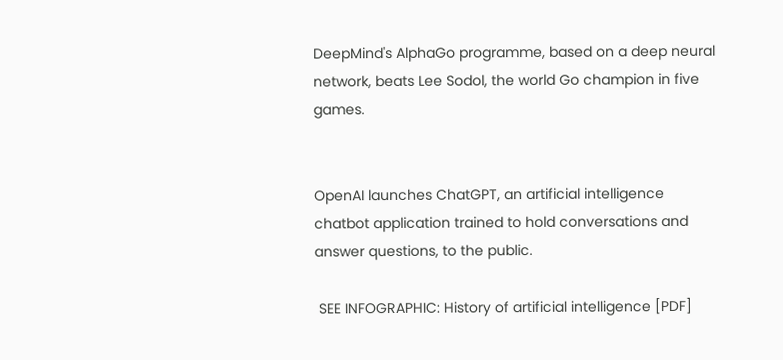DeepMind's AlphaGo programme, based on a deep neural network, beats Lee Sodol, the world Go champion in five games.


OpenAI launches ChatGPT, an artificial intelligence chatbot application trained to hold conversations and answer questions, to the public.

 SEE INFOGRAPHIC: History of artificial intelligence [PDF]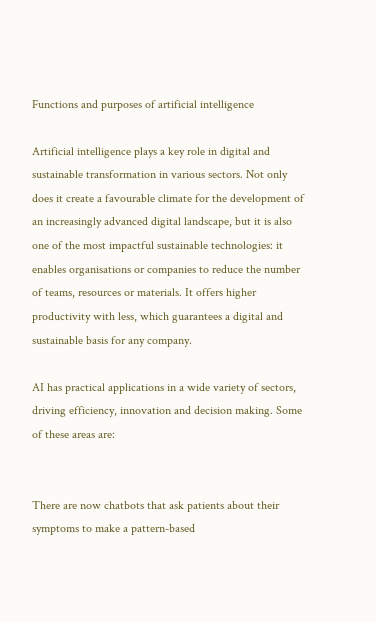Functions and purposes of artificial intelligence

Artificial intelligence plays a key role in digital and sustainable transformation in various sectors. Not only does it create a favourable climate for the development of an increasingly advanced digital landscape, but it is also one of the most impactful sustainable technologies: it enables organisations or companies to reduce the number of teams, resources or materials. It offers higher productivity with less, which guarantees a digital and sustainable basis for any company.

AI has practical applications in a wide variety of sectors, driving efficiency, innovation and decision making. Some of these areas are:


There are now chatbots that ask patients about their symptoms to make a pattern-based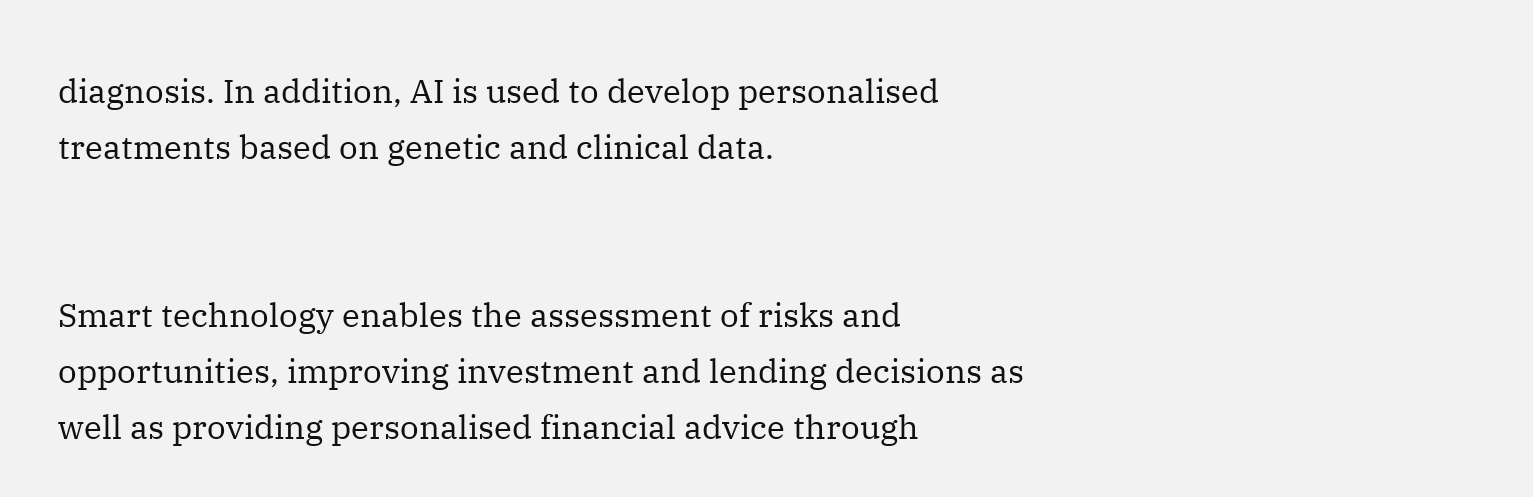diagnosis. In addition, AI is used to develop personalised treatments based on genetic and clinical data.


Smart technology enables the assessment of risks and opportunities, improving investment and lending decisions as well as providing personalised financial advice through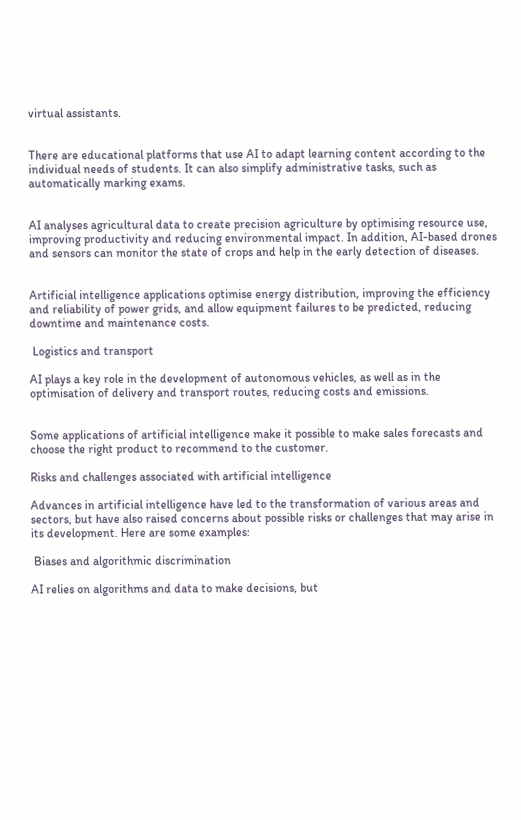virtual assistants.


There are educational platforms that use AI to adapt learning content according to the individual needs of students. It can also simplify administrative tasks, such as automatically marking exams.


AI analyses agricultural data to create precision agriculture by optimising resource use, improving productivity and reducing environmental impact. In addition, AI-based drones and sensors can monitor the state of crops and help in the early detection of diseases.


Artificial intelligence applications optimise energy distribution, improving the efficiency and reliability of power grids, and allow equipment failures to be predicted, reducing downtime and maintenance costs.

 Logistics and transport

AI plays a key role in the development of autonomous vehicles, as well as in the optimisation of delivery and transport routes, reducing costs and emissions.


Some applications of artificial intelligence make it possible to make sales forecasts and choose the right product to recommend to the customer.

Risks and challenges associated with artificial intelligence

Advances in artificial intelligence have led to the transformation of various areas and sectors, but have also raised concerns about possible risks or challenges that may arise in its development. Here are some examples:

 Biases and algorithmic discrimination

AI relies on algorithms and data to make decisions, but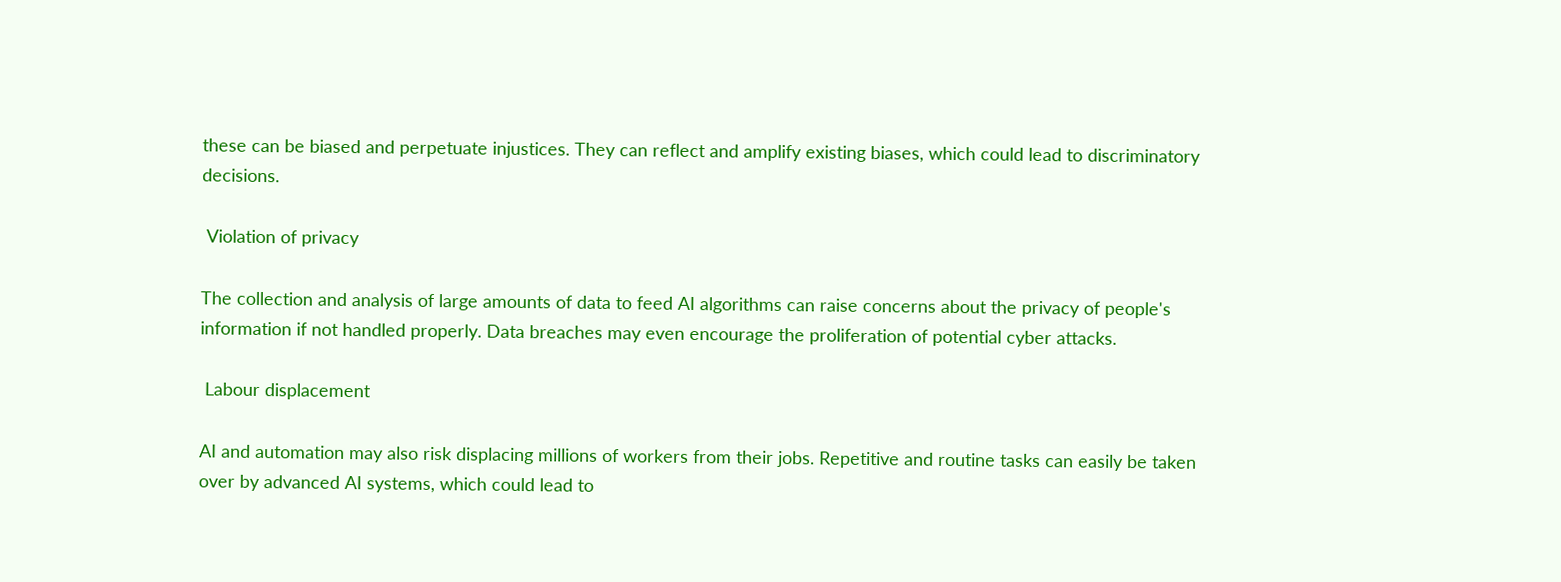these can be biased and perpetuate injustices. They can reflect and amplify existing biases, which could lead to discriminatory decisions.

 Violation of privacy

The collection and analysis of large amounts of data to feed AI algorithms can raise concerns about the privacy of people's information if not handled properly. Data breaches may even encourage the proliferation of potential cyber attacks.

 Labour displacement

AI and automation may also risk displacing millions of workers from their jobs. Repetitive and routine tasks can easily be taken over by advanced AI systems, which could lead to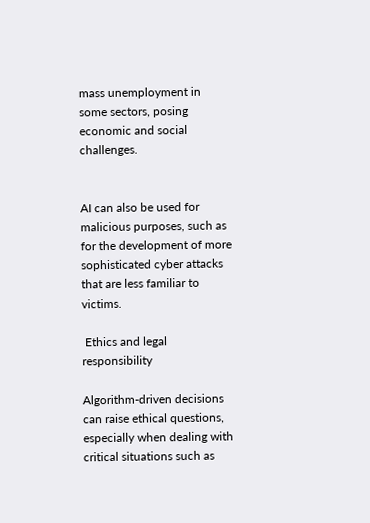mass unemployment in some sectors, posing economic and social challenges.


AI can also be used for malicious purposes, such as for the development of more sophisticated cyber attacks that are less familiar to victims.

 Ethics and legal responsibility

Algorithm-driven decisions can raise ethical questions, especially when dealing with critical situations such as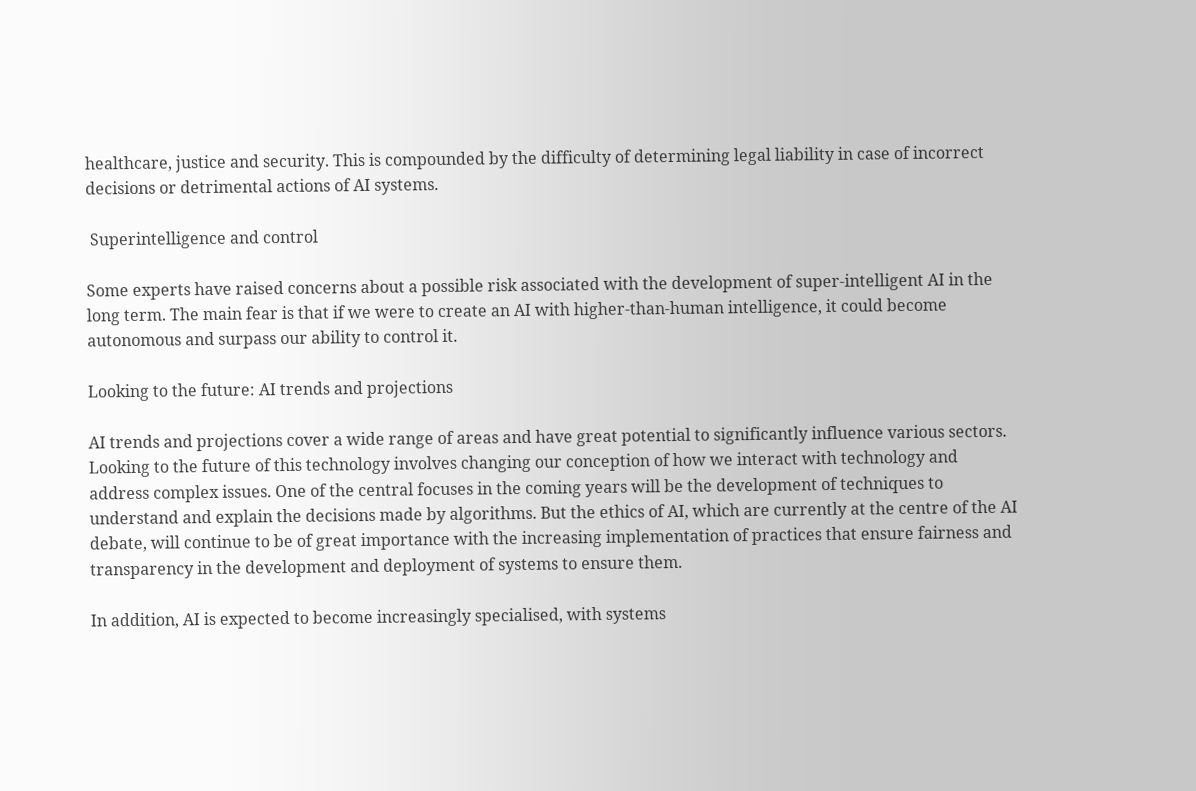healthcare, justice and security. This is compounded by the difficulty of determining legal liability in case of incorrect decisions or detrimental actions of AI systems.

 Superintelligence and control

Some experts have raised concerns about a possible risk associated with the development of super-intelligent AI in the long term. The main fear is that if we were to create an AI with higher-than-human intelligence, it could become autonomous and surpass our ability to control it.

Looking to the future: AI trends and projections

AI trends and projections cover a wide range of areas and have great potential to significantly influence various sectors. Looking to the future of this technology involves changing our conception of how we interact with technology and address complex issues. One of the central focuses in the coming years will be the development of techniques to understand and explain the decisions made by algorithms. But the ethics of AI, which are currently at the centre of the AI debate, will continue to be of great importance with the increasing implementation of practices that ensure fairness and transparency in the development and deployment of systems to ensure them.

In addition, AI is expected to become increasingly specialised, with systems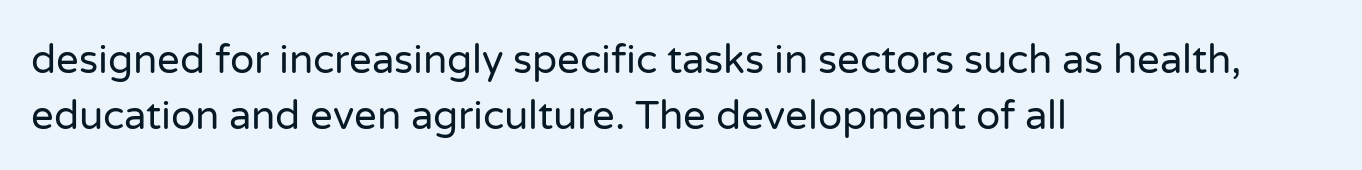designed for increasingly specific tasks in sectors such as health, education and even agriculture. The development of all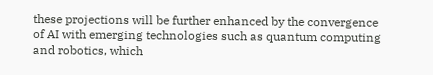these projections will be further enhanced by the convergence of AI with emerging technologies such as quantum computing and robotics, which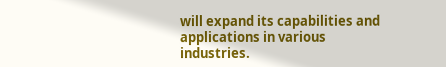will expand its capabilities and applications in various industries.